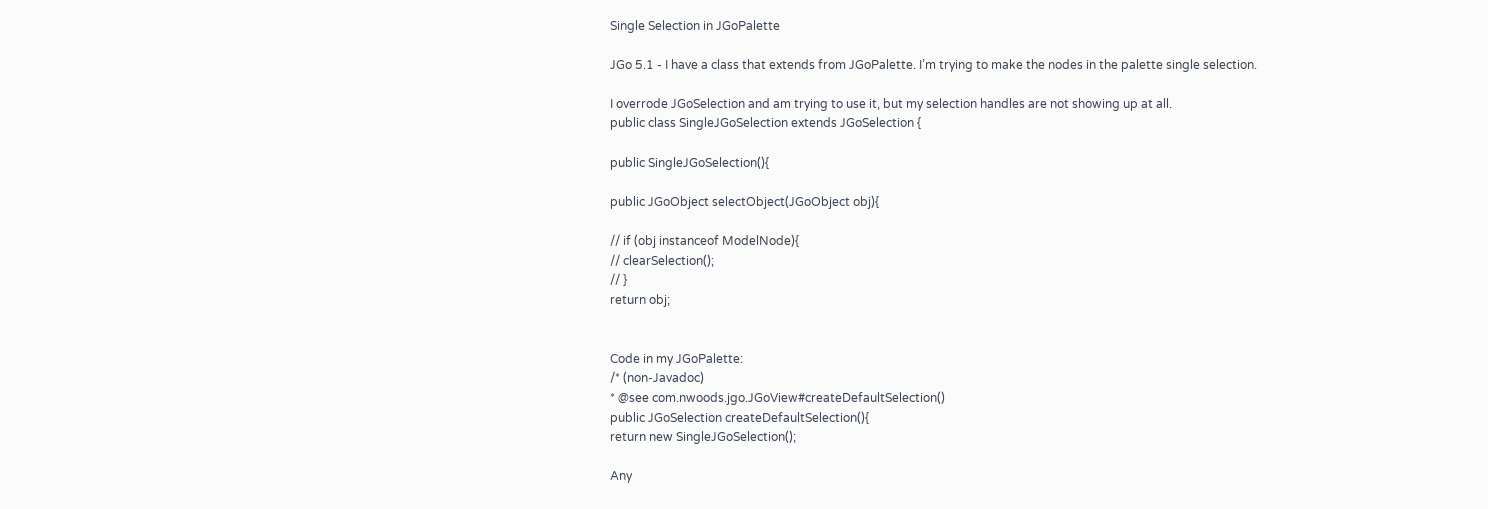Single Selection in JGoPalette

JGo 5.1 - I have a class that extends from JGoPalette. I’m trying to make the nodes in the palette single selection.

I overrode JGoSelection and am trying to use it, but my selection handles are not showing up at all.
public class SingleJGoSelection extends JGoSelection {

public SingleJGoSelection(){

public JGoObject selectObject(JGoObject obj){

// if (obj instanceof ModelNode){
// clearSelection();
// }
return obj;


Code in my JGoPalette:
/* (non-Javadoc)
* @see com.nwoods.jgo.JGoView#createDefaultSelection()
public JGoSelection createDefaultSelection(){
return new SingleJGoSelection();

Any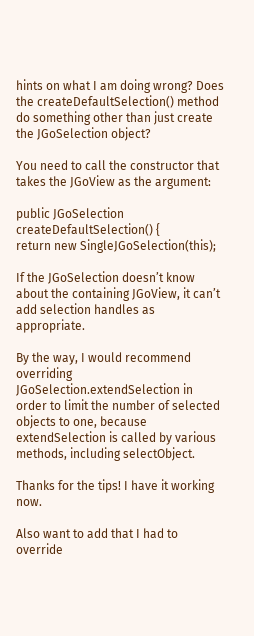hints on what I am doing wrong? Does the createDefaultSelection() method do something other than just create the JGoSelection object?

You need to call the constructor that takes the JGoView as the argument:

public JGoSelection createDefaultSelection() {
return new SingleJGoSelection(this);

If the JGoSelection doesn’t know about the containing JGoView, it can’t add selection handles as appropriate.

By the way, I would recommend overriding JGoSelection.extendSelection in order to limit the number of selected objects to one, because extendSelection is called by various methods, including selectObject.

Thanks for the tips! I have it working now.

Also want to add that I had to override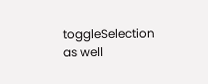toggleSelection as well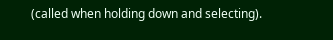(called when holding down and selecting).